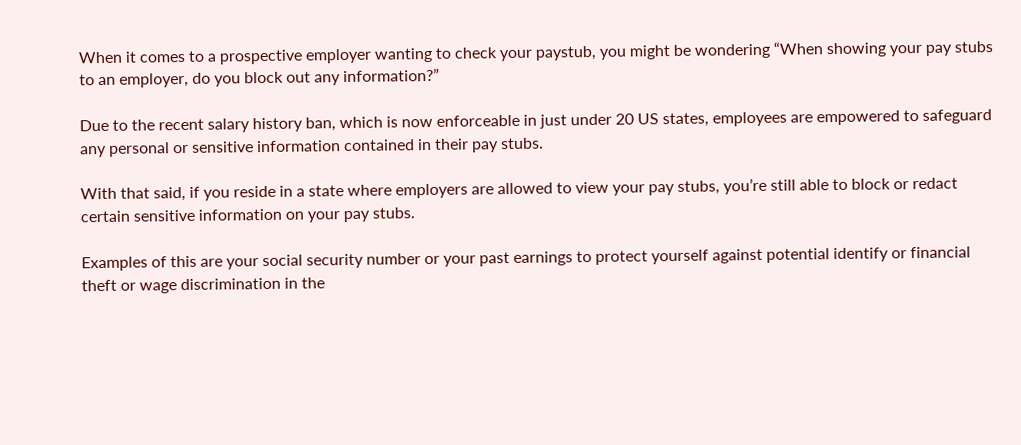When it comes to a prospective employer wanting to check your paystub, you might be wondering “When showing your pay stubs to an employer, do you block out any information?”

Due to the recent salary history ban, which is now enforceable in just under 20 US states, employees are empowered to safeguard any personal or sensitive information contained in their pay stubs.

With that said, if you reside in a state where employers are allowed to view your pay stubs, you’re still able to block or redact certain sensitive information on your pay stubs.

Examples of this are your social security number or your past earnings to protect yourself against potential identify or financial theft or wage discrimination in the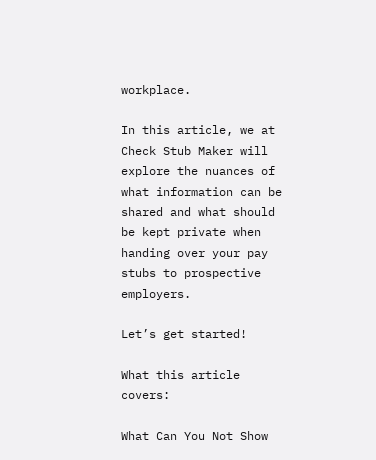workplace.

In this article, we at Check Stub Maker will explore the nuances of what information can be shared and what should be kept private when handing over your pay stubs to prospective employers.

Let’s get started!

What this article covers:

What Can You Not Show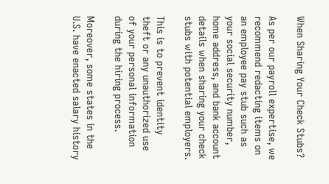When Sharing Your Check Stubs?

As per our payroll expertise, we recommend redacting items on an employee pay stub such as your social security number, home address, and bank account details when sharing your check stubs with potential employers.

This is to prevent identity theft or any unauthorized use of your personal information during the hiring process.

Moreover, some states in the U.S. have enacted salary history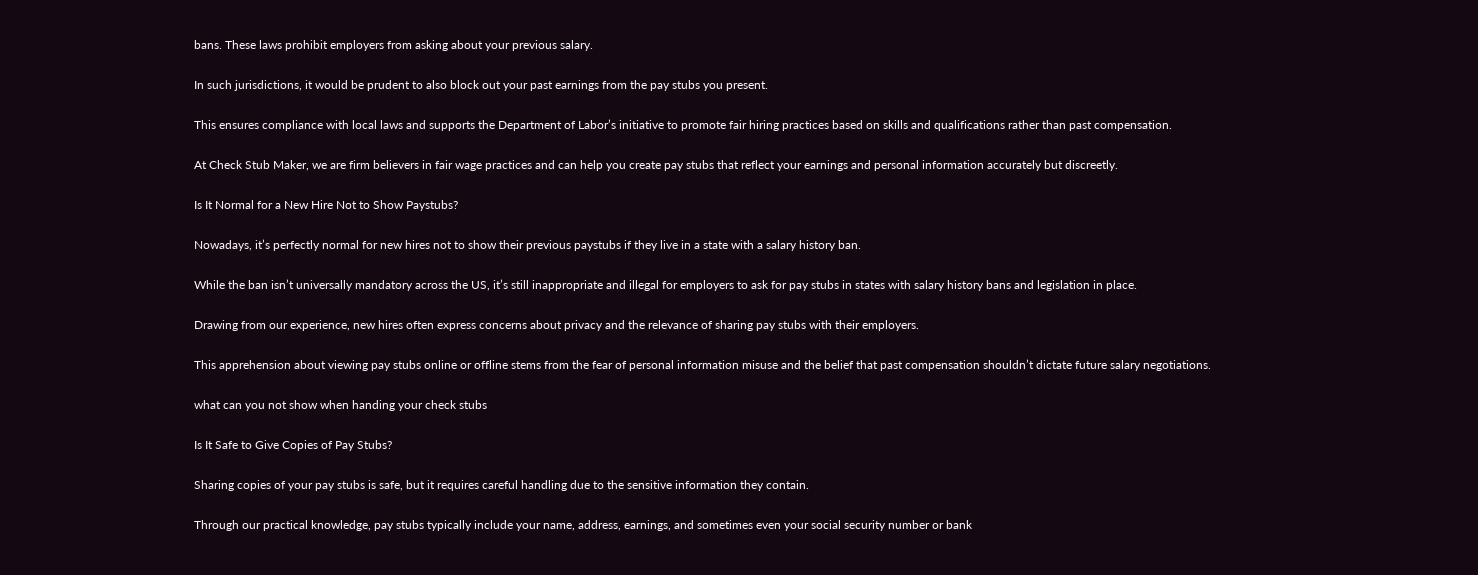bans. These laws prohibit employers from asking about your previous salary.

In such jurisdictions, it would be prudent to also block out your past earnings from the pay stubs you present.

This ensures compliance with local laws and supports the Department of Labor’s initiative to promote fair hiring practices based on skills and qualifications rather than past compensation.

At Check Stub Maker, we are firm believers in fair wage practices and can help you create pay stubs that reflect your earnings and personal information accurately but discreetly.

Is It Normal for a New Hire Not to Show Paystubs?

Nowadays, it’s perfectly normal for new hires not to show their previous paystubs if they live in a state with a salary history ban.

While the ban isn’t universally mandatory across the US, it’s still inappropriate and illegal for employers to ask for pay stubs in states with salary history bans and legislation in place.

Drawing from our experience, new hires often express concerns about privacy and the relevance of sharing pay stubs with their employers.

This apprehension about viewing pay stubs online or offline stems from the fear of personal information misuse and the belief that past compensation shouldn’t dictate future salary negotiations.

what can you not show when handing your check stubs

Is It Safe to Give Copies of Pay Stubs?

Sharing copies of your pay stubs is safe, but it requires careful handling due to the sensitive information they contain.

Through our practical knowledge, pay stubs typically include your name, address, earnings, and sometimes even your social security number or bank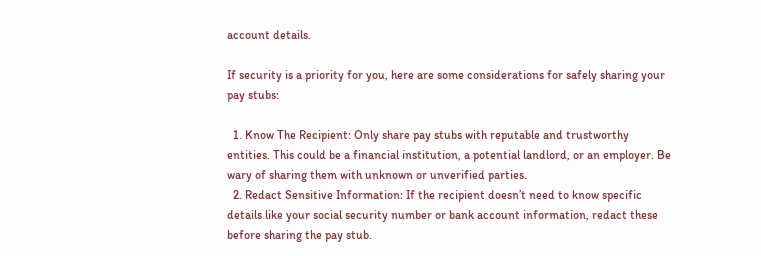account details.

If security is a priority for you, here are some considerations for safely sharing your pay stubs:

  1. Know The Recipient: Only share pay stubs with reputable and trustworthy entities. This could be a financial institution, a potential landlord, or an employer. Be wary of sharing them with unknown or unverified parties.
  2. Redact Sensitive Information: If the recipient doesn’t need to know specific details like your social security number or bank account information, redact these before sharing the pay stub.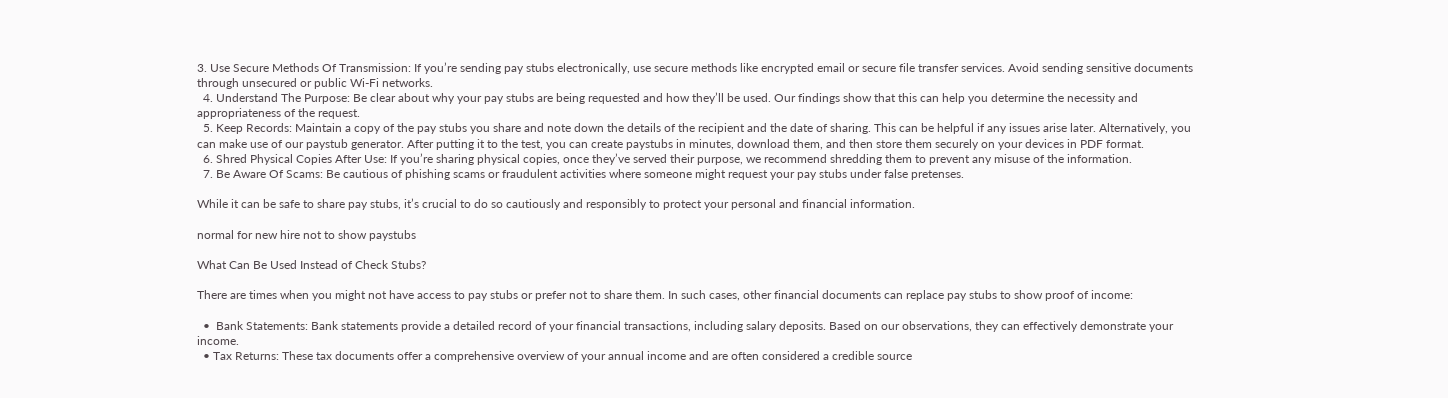3. Use Secure Methods Of Transmission: If you’re sending pay stubs electronically, use secure methods like encrypted email or secure file transfer services. Avoid sending sensitive documents through unsecured or public Wi-Fi networks.
  4. Understand The Purpose: Be clear about why your pay stubs are being requested and how they’ll be used. Our findings show that this can help you determine the necessity and appropriateness of the request.
  5. Keep Records: Maintain a copy of the pay stubs you share and note down the details of the recipient and the date of sharing. This can be helpful if any issues arise later. Alternatively, you can make use of our paystub generator. After putting it to the test, you can create paystubs in minutes, download them, and then store them securely on your devices in PDF format.
  6. Shred Physical Copies After Use: If you’re sharing physical copies, once they’ve served their purpose, we recommend shredding them to prevent any misuse of the information.
  7. Be Aware Of Scams: Be cautious of phishing scams or fraudulent activities where someone might request your pay stubs under false pretenses.

While it can be safe to share pay stubs, it’s crucial to do so cautiously and responsibly to protect your personal and financial information.

normal for new hire not to show paystubs

What Can Be Used Instead of Check Stubs?

There are times when you might not have access to pay stubs or prefer not to share them. In such cases, other financial documents can replace pay stubs to show proof of income:

  •  Bank Statements: Bank statements provide a detailed record of your financial transactions, including salary deposits. Based on our observations, they can effectively demonstrate your income.
  • Tax Returns: These tax documents offer a comprehensive overview of your annual income and are often considered a credible source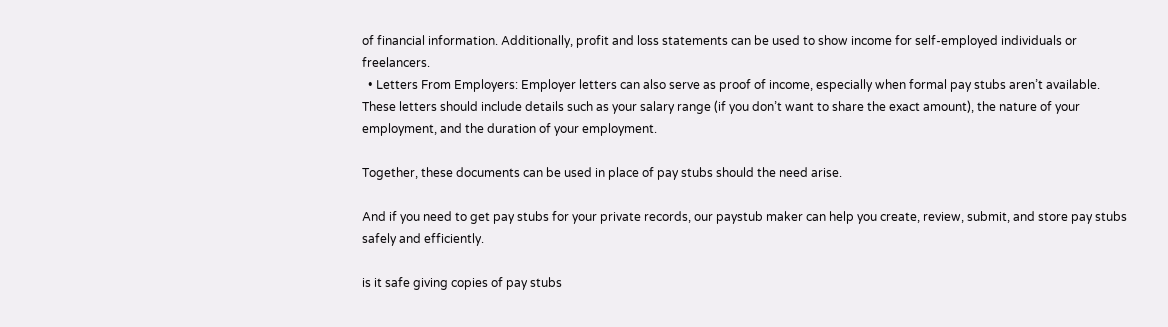of financial information. Additionally, profit and loss statements can be used to show income for self-employed individuals or freelancers.
  • Letters From Employers: Employer letters can also serve as proof of income, especially when formal pay stubs aren’t available. These letters should include details such as your salary range (if you don’t want to share the exact amount), the nature of your employment, and the duration of your employment.

Together, these documents can be used in place of pay stubs should the need arise.

And if you need to get pay stubs for your private records, our paystub maker can help you create, review, submit, and store pay stubs safely and efficiently.

is it safe giving copies of pay stubs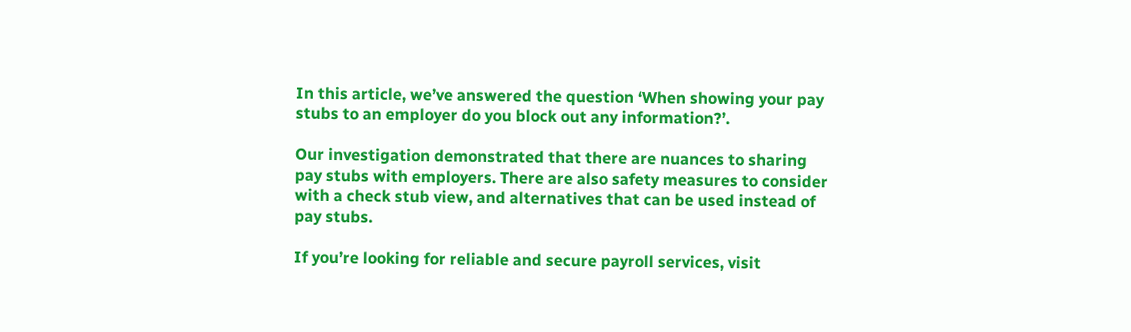In this article, we’ve answered the question ‘When showing your pay stubs to an employer do you block out any information?’.

Our investigation demonstrated that there are nuances to sharing pay stubs with employers. There are also safety measures to consider with a check stub view, and alternatives that can be used instead of pay stubs.

If you’re looking for reliable and secure payroll services, visit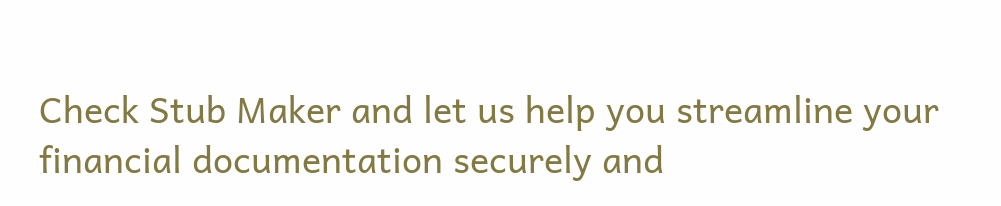Check Stub Maker and let us help you streamline your financial documentation securely and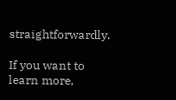straightforwardly.

If you want to learn more,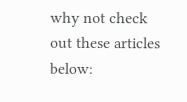why not check out these articles below: